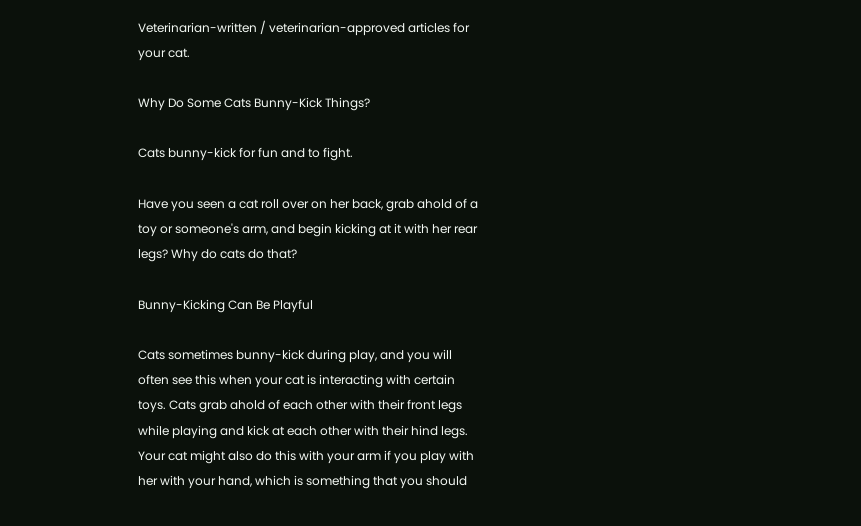Veterinarian-written / veterinarian-approved articles for your cat.

Why Do Some Cats Bunny-Kick Things?

Cats bunny-kick for fun and to fight.

Have you seen a cat roll over on her back, grab ahold of a toy or someone's arm, and begin kicking at it with her rear legs? Why do cats do that?

Bunny-Kicking Can Be Playful

Cats sometimes bunny-kick during play, and you will often see this when your cat is interacting with certain toys. Cats grab ahold of each other with their front legs while playing and kick at each other with their hind legs. Your cat might also do this with your arm if you play with her with your hand, which is something that you should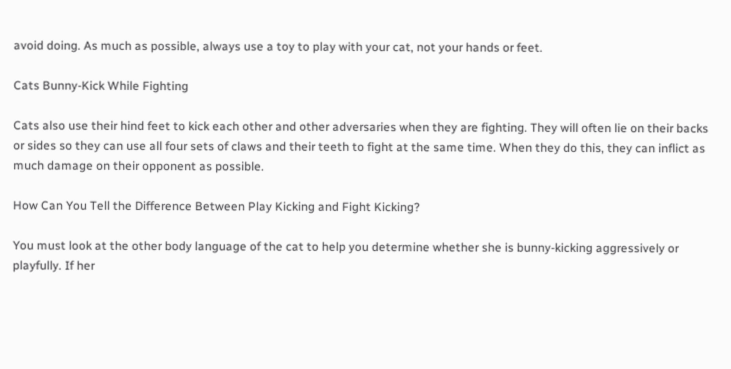avoid doing. As much as possible, always use a toy to play with your cat, not your hands or feet.

Cats Bunny-Kick While Fighting

Cats also use their hind feet to kick each other and other adversaries when they are fighting. They will often lie on their backs or sides so they can use all four sets of claws and their teeth to fight at the same time. When they do this, they can inflict as much damage on their opponent as possible.

How Can You Tell the Difference Between Play Kicking and Fight Kicking?

You must look at the other body language of the cat to help you determine whether she is bunny-kicking aggressively or playfully. If her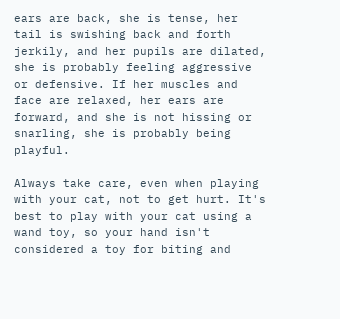ears are back, she is tense, her tail is swishing back and forth jerkily, and her pupils are dilated, she is probably feeling aggressive or defensive. If her muscles and face are relaxed, her ears are forward, and she is not hissing or snarling, she is probably being playful.

Always take care, even when playing with your cat, not to get hurt. It's best to play with your cat using a wand toy, so your hand isn't considered a toy for biting and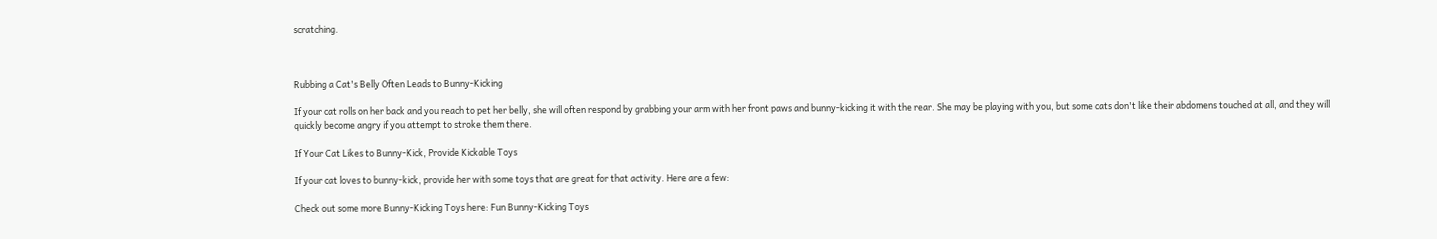scratching.



Rubbing a Cat's Belly Often Leads to Bunny-Kicking

If your cat rolls on her back and you reach to pet her belly, she will often respond by grabbing your arm with her front paws and bunny-kicking it with the rear. She may be playing with you, but some cats don't like their abdomens touched at all, and they will quickly become angry if you attempt to stroke them there.

If Your Cat Likes to Bunny-Kick, Provide Kickable Toys

If your cat loves to bunny-kick, provide her with some toys that are great for that activity. Here are a few:

Check out some more Bunny-Kicking Toys here: Fun Bunny-Kicking Toys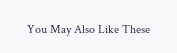You May Also Like These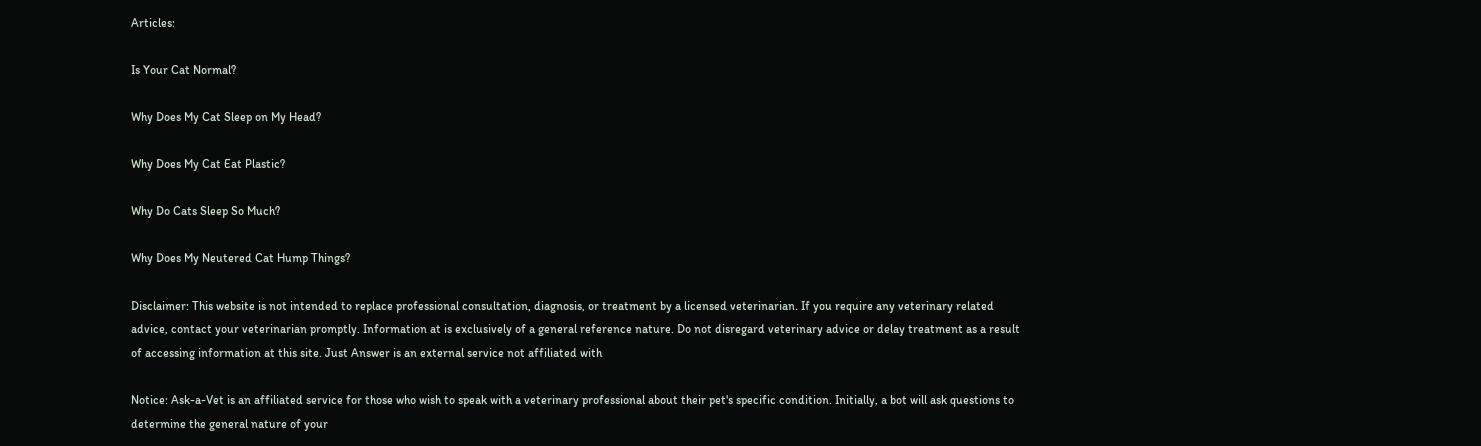Articles:

Is Your Cat Normal?

Why Does My Cat Sleep on My Head?

Why Does My Cat Eat Plastic?

Why Do Cats Sleep So Much?

Why Does My Neutered Cat Hump Things?

Disclaimer: This website is not intended to replace professional consultation, diagnosis, or treatment by a licensed veterinarian. If you require any veterinary related advice, contact your veterinarian promptly. Information at is exclusively of a general reference nature. Do not disregard veterinary advice or delay treatment as a result of accessing information at this site. Just Answer is an external service not affiliated with

Notice: Ask-a-Vet is an affiliated service for those who wish to speak with a veterinary professional about their pet's specific condition. Initially, a bot will ask questions to determine the general nature of your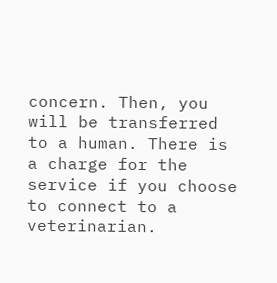concern. Then, you will be transferred to a human. There is a charge for the service if you choose to connect to a veterinarian.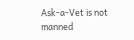Ask-a-Vet is not manned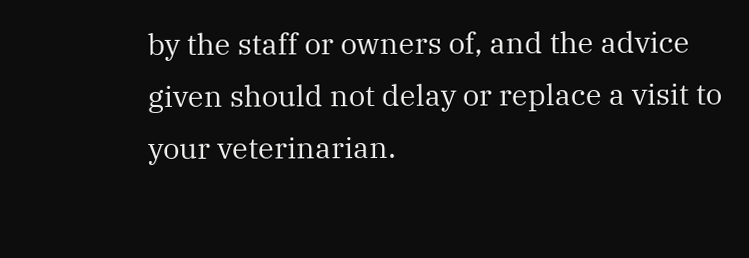by the staff or owners of, and the advice given should not delay or replace a visit to your veterinarian.